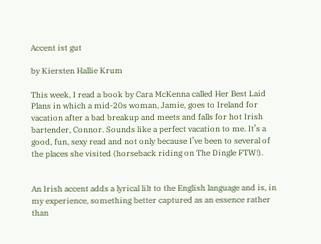Accent ist gut

by Kiersten Hallie Krum

This week, I read a book by Cara McKenna called Her Best Laid Plans in which a mid-20s woman, Jamie, goes to Ireland for vacation after a bad breakup and meets and falls for hot Irish bartender, Connor. Sounds like a perfect vacation to me. It’s a good, fun, sexy read and not only because I’ve been to several of the places she visited (horseback riding on The Dingle FTW!).


An Irish accent adds a lyrical lilt to the English language and is, in my experience, something better captured as an essence rather than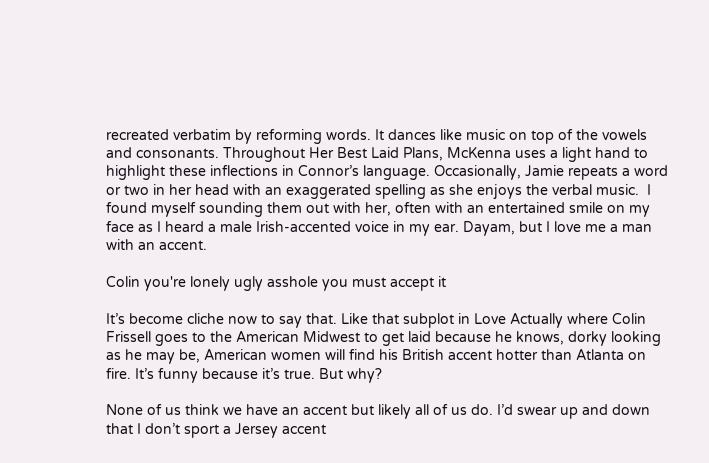recreated verbatim by reforming words. It dances like music on top of the vowels and consonants. Throughout Her Best Laid Plans, McKenna uses a light hand to highlight these inflections in Connor’s language. Occasionally, Jamie repeats a word or two in her head with an exaggerated spelling as she enjoys the verbal music.  I found myself sounding them out with her, often with an entertained smile on my face as I heard a male Irish-accented voice in my ear. Dayam, but I love me a man with an accent.

Colin you're lonely ugly asshole you must accept it

It’s become cliche now to say that. Like that subplot in Love Actually where Colin Frissell goes to the American Midwest to get laid because he knows, dorky looking as he may be, American women will find his British accent hotter than Atlanta on fire. It’s funny because it’s true. But why?

None of us think we have an accent but likely all of us do. I’d swear up and down that I don’t sport a Jersey accent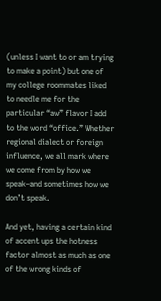(unless I want to or am trying to make a point) but one of my college roommates liked to needle me for the particular “aw” flavor I add to the word “office.” Whether regional dialect or foreign influence, we all mark where we come from by how we speak–and sometimes how we don’t speak.

And yet, having a certain kind of accent ups the hotness factor almost as much as one of the wrong kinds of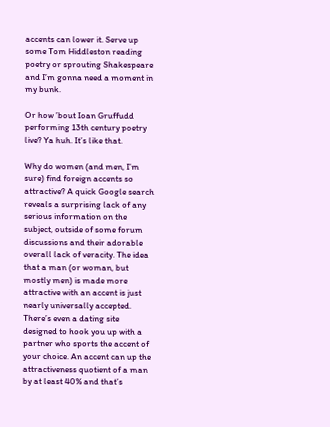accents can lower it. Serve up some Tom Hiddleston reading poetry or sprouting Shakespeare and I’m gonna need a moment in my bunk.

Or how ’bout Ioan Gruffudd performing 13th century poetry live? Ya huh. It’s like that.

Why do women (and men, I’m sure) find foreign accents so attractive? A quick Google search reveals a surprising lack of any serious information on the subject, outside of some forum discussions and their adorable overall lack of veracity. The idea that a man (or woman, but mostly men) is made more attractive with an accent is just nearly universally accepted. There’s even a dating site designed to hook you up with a partner who sports the accent of your choice. An accent can up the attractiveness quotient of a man by at least 40% and that’s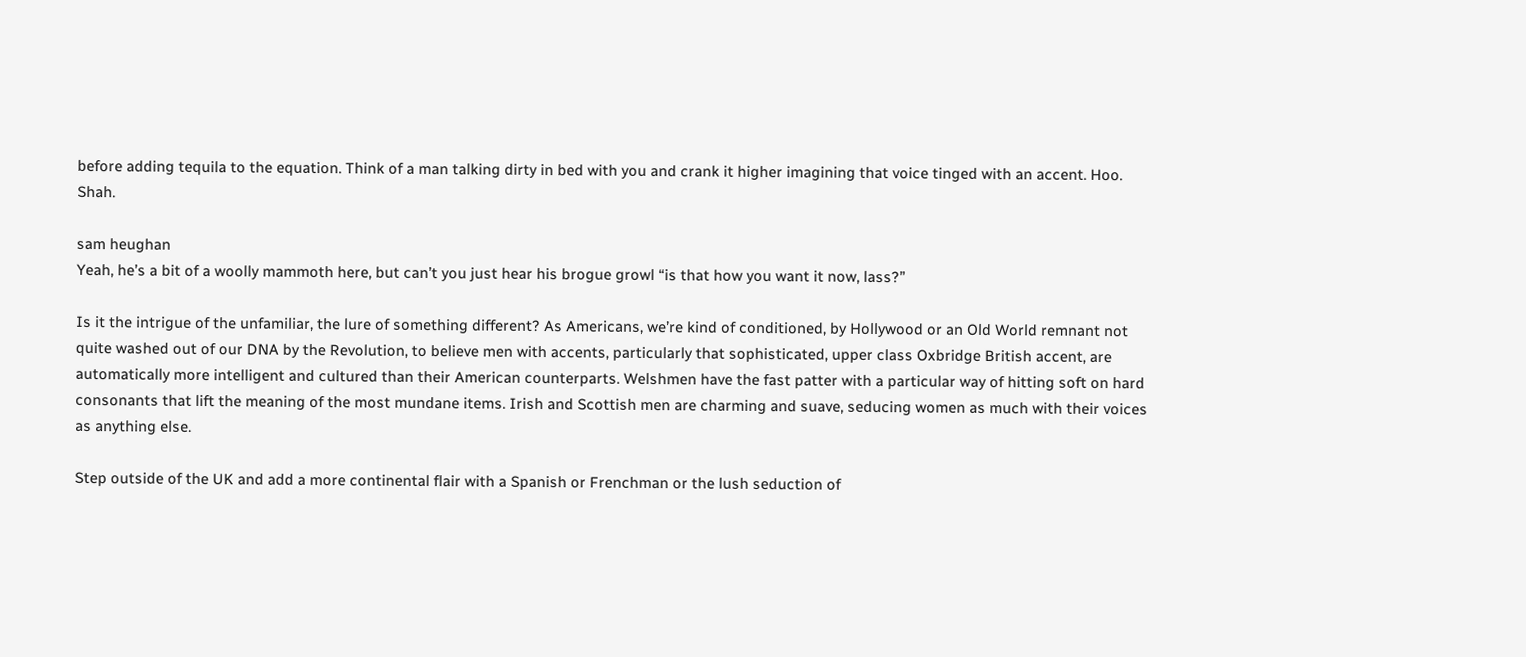before adding tequila to the equation. Think of a man talking dirty in bed with you and crank it higher imagining that voice tinged with an accent. Hoo. Shah.

sam heughan
Yeah, he’s a bit of a woolly mammoth here, but can’t you just hear his brogue growl “is that how you want it now, lass?”

Is it the intrigue of the unfamiliar, the lure of something different? As Americans, we’re kind of conditioned, by Hollywood or an Old World remnant not quite washed out of our DNA by the Revolution, to believe men with accents, particularly that sophisticated, upper class Oxbridge British accent, are automatically more intelligent and cultured than their American counterparts. Welshmen have the fast patter with a particular way of hitting soft on hard consonants that lift the meaning of the most mundane items. Irish and Scottish men are charming and suave, seducing women as much with their voices as anything else.

Step outside of the UK and add a more continental flair with a Spanish or Frenchman or the lush seduction of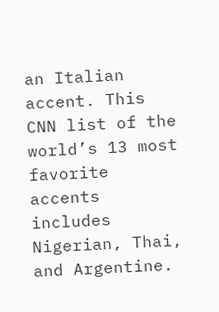an Italian accent. This CNN list of the world’s 13 most favorite accents includes Nigerian, Thai, and Argentine.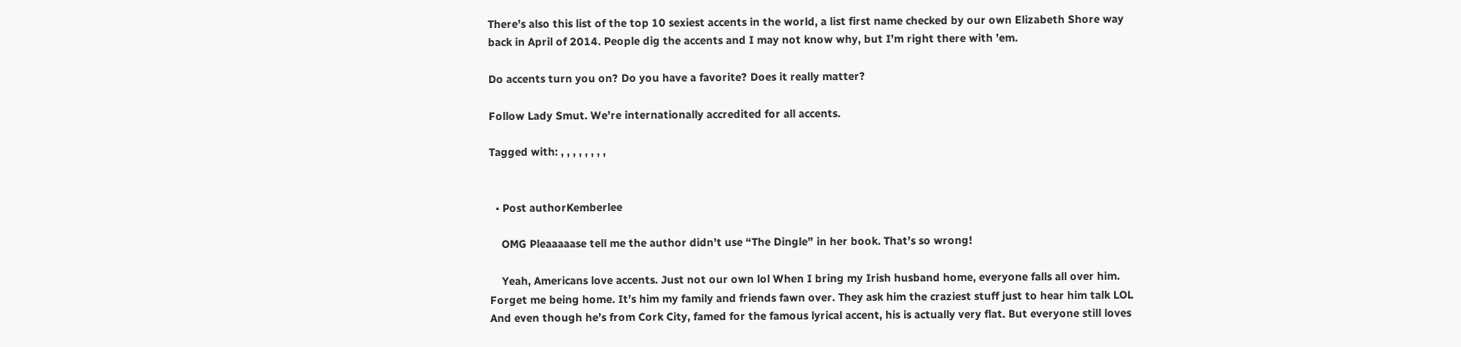There’s also this list of the top 10 sexiest accents in the world, a list first name checked by our own Elizabeth Shore way back in April of 2014. People dig the accents and I may not know why, but I’m right there with ’em.

Do accents turn you on? Do you have a favorite? Does it really matter?

Follow Lady Smut. We’re internationally accredited for all accents.

Tagged with: , , , , , , , ,


  • Post authorKemberlee

    OMG Pleaaaaase tell me the author didn’t use “The Dingle” in her book. That’s so wrong!

    Yeah, Americans love accents. Just not our own lol When I bring my Irish husband home, everyone falls all over him. Forget me being home. It’s him my family and friends fawn over. They ask him the craziest stuff just to hear him talk LOL And even though he’s from Cork City, famed for the famous lyrical accent, his is actually very flat. But everyone still loves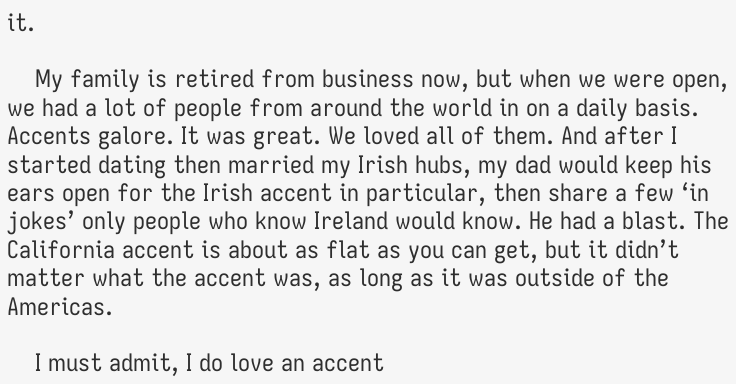it.

    My family is retired from business now, but when we were open, we had a lot of people from around the world in on a daily basis. Accents galore. It was great. We loved all of them. And after I started dating then married my Irish hubs, my dad would keep his ears open for the Irish accent in particular, then share a few ‘in jokes’ only people who know Ireland would know. He had a blast. The California accent is about as flat as you can get, but it didn’t matter what the accent was, as long as it was outside of the Americas.

    I must admit, I do love an accent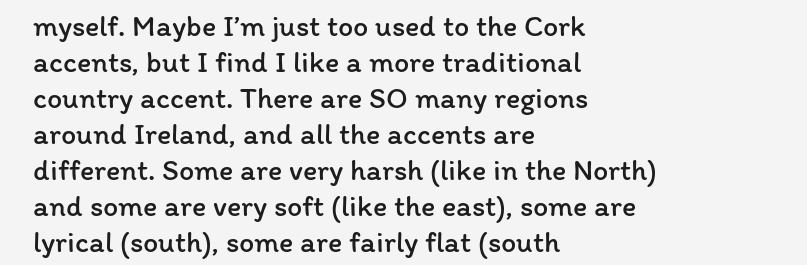myself. Maybe I’m just too used to the Cork accents, but I find I like a more traditional country accent. There are SO many regions around Ireland, and all the accents are different. Some are very harsh (like in the North) and some are very soft (like the east), some are lyrical (south), some are fairly flat (south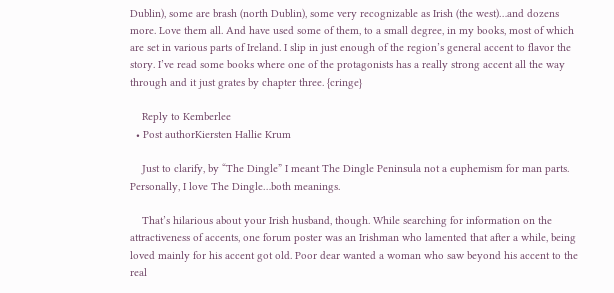Dublin), some are brash (north Dublin), some very recognizable as Irish (the west)…and dozens more. Love them all. And have used some of them, to a small degree, in my books, most of which are set in various parts of Ireland. I slip in just enough of the region’s general accent to flavor the story. I’ve read some books where one of the protagonists has a really strong accent all the way through and it just grates by chapter three. {cringe}

    Reply to Kemberlee
  • Post authorKiersten Hallie Krum

    Just to clarify, by “The Dingle” I meant The Dingle Peninsula not a euphemism for man parts. Personally, I love The Dingle…both meanings.

    That’s hilarious about your Irish husband, though. While searching for information on the attractiveness of accents, one forum poster was an Irishman who lamented that after a while, being loved mainly for his accent got old. Poor dear wanted a woman who saw beyond his accent to the real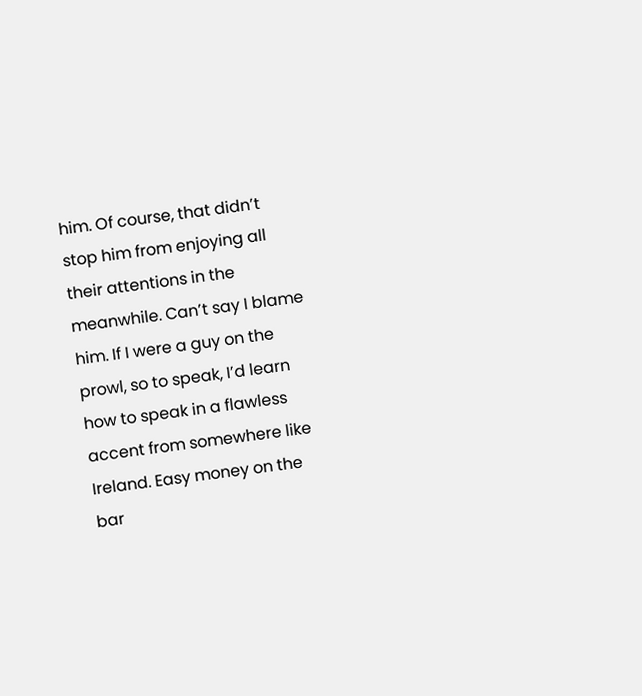him. Of course, that didn’t stop him from enjoying all their attentions in the meanwhile. Can’t say I blame him. If I were a guy on the prowl, so to speak, I’d learn how to speak in a flawless accent from somewhere like Ireland. Easy money on the bar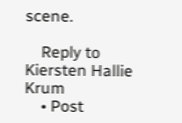scene.

    Reply to Kiersten Hallie Krum
    • Post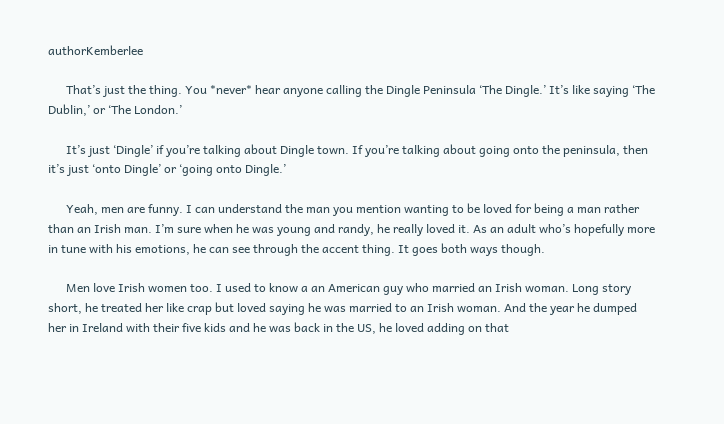authorKemberlee

      That’s just the thing. You *never* hear anyone calling the Dingle Peninsula ‘The Dingle.’ It’s like saying ‘The Dublin,’ or ‘The London.’

      It’s just ‘Dingle’ if you’re talking about Dingle town. If you’re talking about going onto the peninsula, then it’s just ‘onto Dingle’ or ‘going onto Dingle.’

      Yeah, men are funny. I can understand the man you mention wanting to be loved for being a man rather than an Irish man. I’m sure when he was young and randy, he really loved it. As an adult who’s hopefully more in tune with his emotions, he can see through the accent thing. It goes both ways though.

      Men love Irish women too. I used to know a an American guy who married an Irish woman. Long story short, he treated her like crap but loved saying he was married to an Irish woman. And the year he dumped her in Ireland with their five kids and he was back in the US, he loved adding on that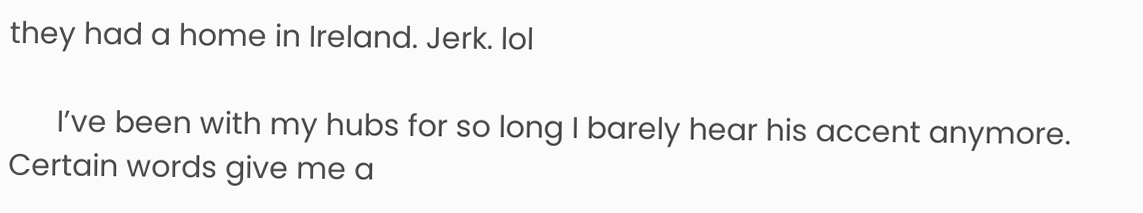they had a home in Ireland. Jerk. lol

      I’ve been with my hubs for so long I barely hear his accent anymore. Certain words give me a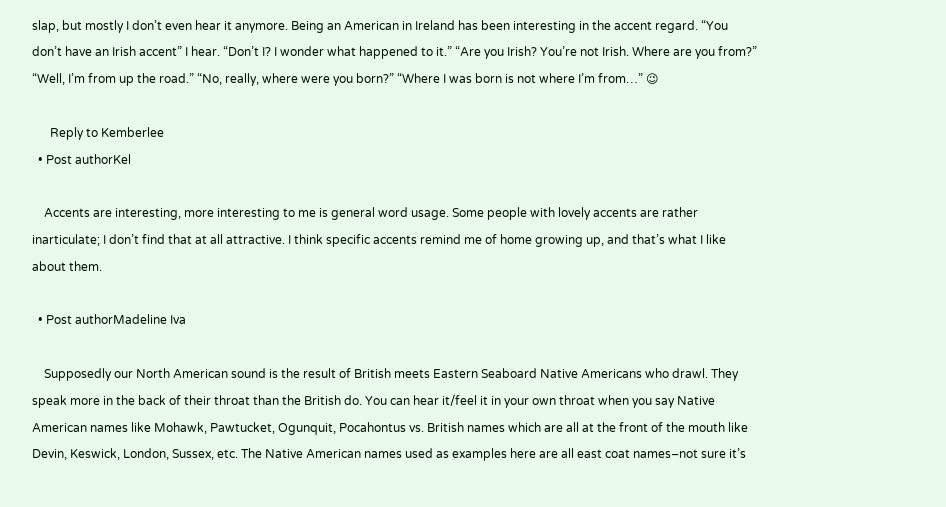slap, but mostly I don’t even hear it anymore. Being an American in Ireland has been interesting in the accent regard. “You don’t have an Irish accent” I hear. “Don’t I? I wonder what happened to it.” “Are you Irish? You’re not Irish. Where are you from?” “Well, I’m from up the road.” “No, really, where were you born?” “Where I was born is not where I’m from…” 😉

      Reply to Kemberlee
  • Post authorKel

    Accents are interesting, more interesting to me is general word usage. Some people with lovely accents are rather inarticulate; I don’t find that at all attractive. I think specific accents remind me of home growing up, and that’s what I like about them.

  • Post authorMadeline Iva

    Supposedly our North American sound is the result of British meets Eastern Seaboard Native Americans who drawl. They speak more in the back of their throat than the British do. You can hear it/feel it in your own throat when you say Native American names like Mohawk, Pawtucket, Ogunquit, Pocahontus vs. British names which are all at the front of the mouth like Devin, Keswick, London, Sussex, etc. The Native American names used as examples here are all east coat names–not sure it’s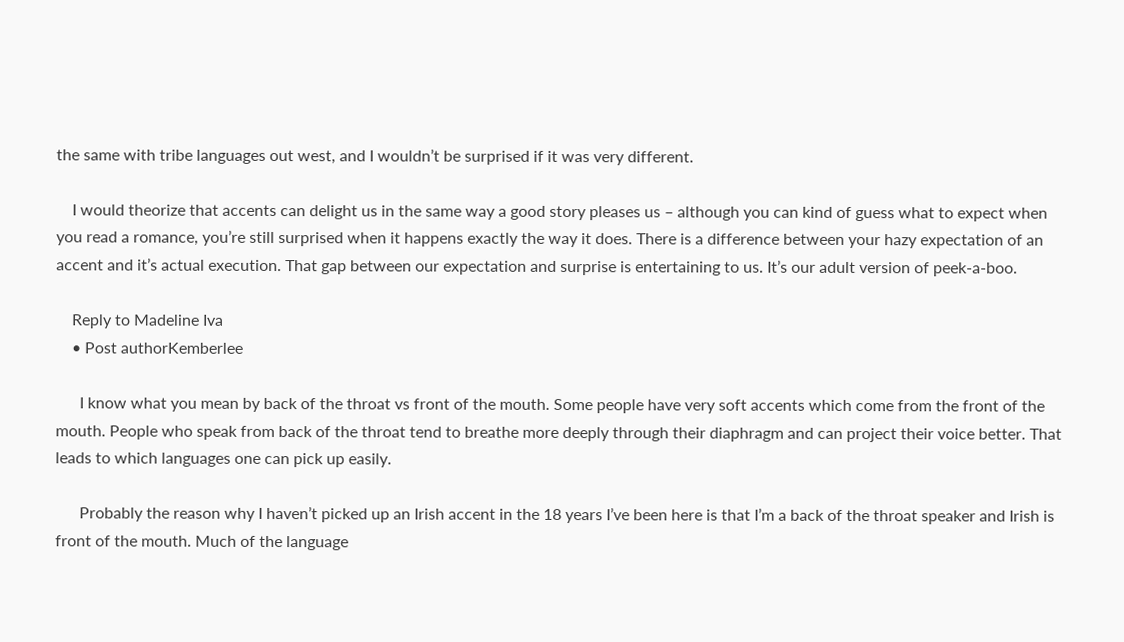the same with tribe languages out west, and I wouldn’t be surprised if it was very different.

    I would theorize that accents can delight us in the same way a good story pleases us – although you can kind of guess what to expect when you read a romance, you’re still surprised when it happens exactly the way it does. There is a difference between your hazy expectation of an accent and it’s actual execution. That gap between our expectation and surprise is entertaining to us. It’s our adult version of peek-a-boo.

    Reply to Madeline Iva
    • Post authorKemberlee

      I know what you mean by back of the throat vs front of the mouth. Some people have very soft accents which come from the front of the mouth. People who speak from back of the throat tend to breathe more deeply through their diaphragm and can project their voice better. That leads to which languages one can pick up easily.

      Probably the reason why I haven’t picked up an Irish accent in the 18 years I’ve been here is that I’m a back of the throat speaker and Irish is front of the mouth. Much of the language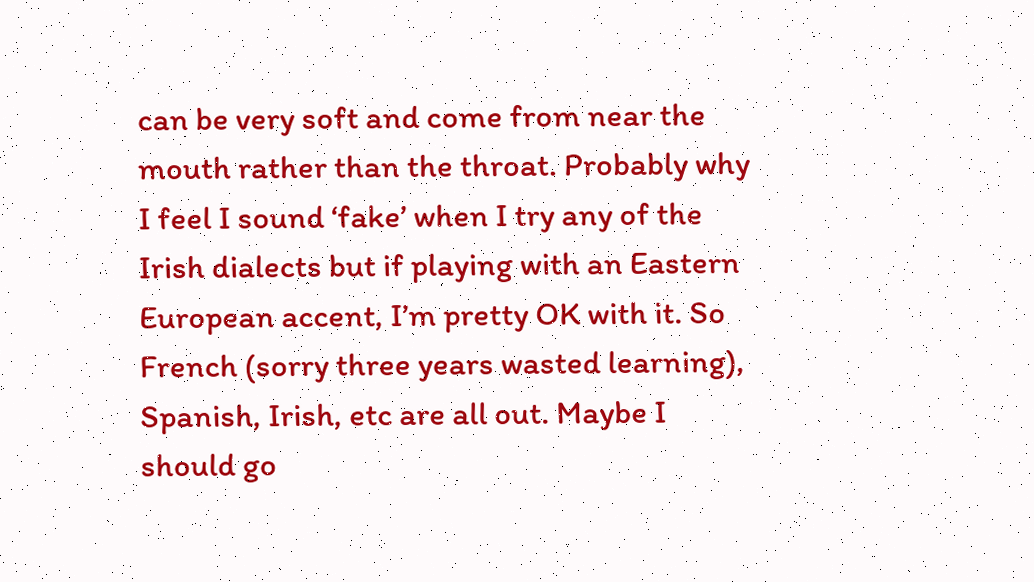can be very soft and come from near the mouth rather than the throat. Probably why I feel I sound ‘fake’ when I try any of the Irish dialects but if playing with an Eastern European accent, I’m pretty OK with it. So French (sorry three years wasted learning), Spanish, Irish, etc are all out. Maybe I should go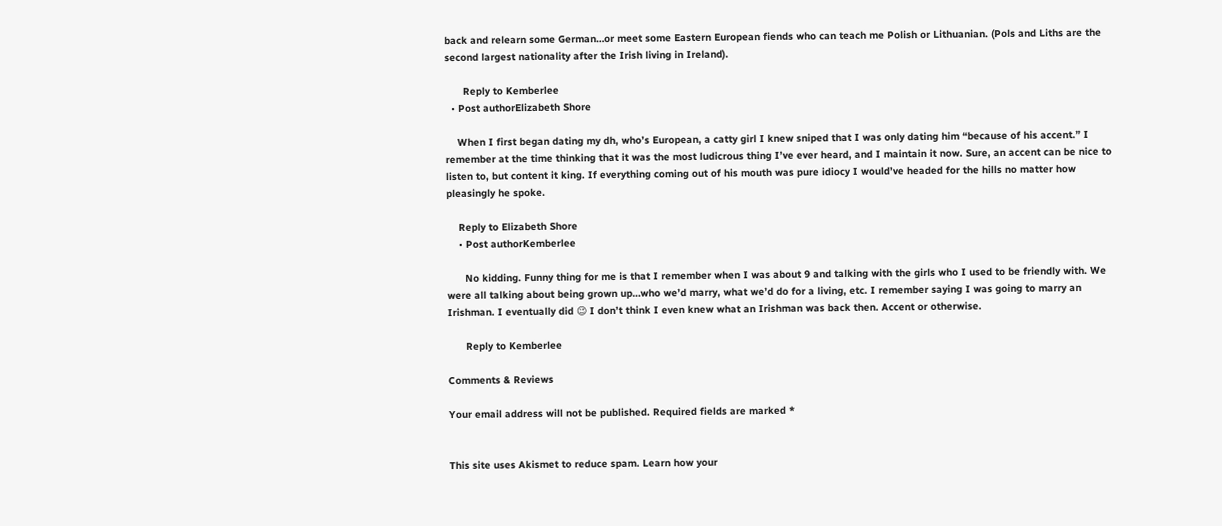back and relearn some German…or meet some Eastern European fiends who can teach me Polish or Lithuanian. (Pols and Liths are the second largest nationality after the Irish living in Ireland).

      Reply to Kemberlee
  • Post authorElizabeth Shore

    When I first began dating my dh, who’s European, a catty girl I knew sniped that I was only dating him “because of his accent.” I remember at the time thinking that it was the most ludicrous thing I’ve ever heard, and I maintain it now. Sure, an accent can be nice to listen to, but content it king. If everything coming out of his mouth was pure idiocy I would’ve headed for the hills no matter how pleasingly he spoke.

    Reply to Elizabeth Shore
    • Post authorKemberlee

      No kidding. Funny thing for me is that I remember when I was about 9 and talking with the girls who I used to be friendly with. We were all talking about being grown up…who we’d marry, what we’d do for a living, etc. I remember saying I was going to marry an Irishman. I eventually did 😉 I don’t think I even knew what an Irishman was back then. Accent or otherwise.

      Reply to Kemberlee

Comments & Reviews

Your email address will not be published. Required fields are marked *


This site uses Akismet to reduce spam. Learn how your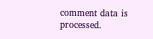comment data is processed.